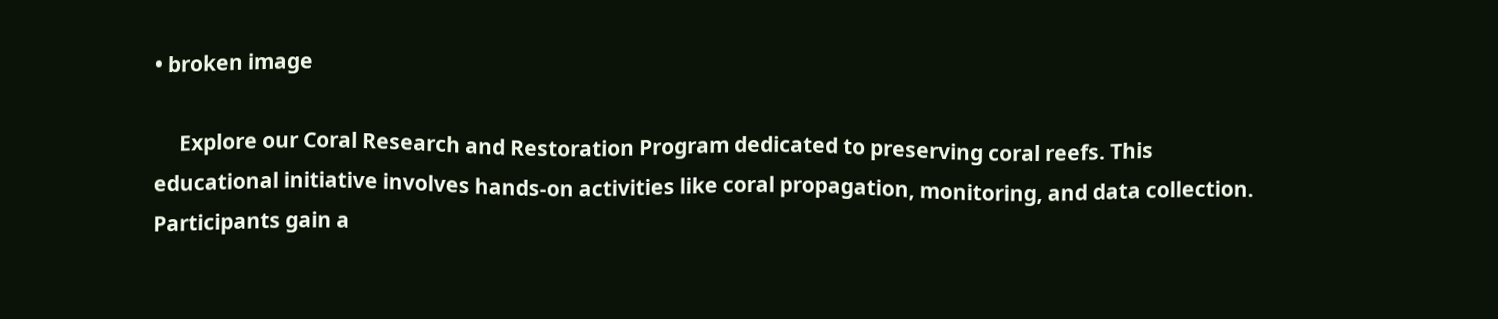• broken image

     Explore our Coral Research and Restoration Program dedicated to preserving coral reefs. This educational initiative involves hands-on activities like coral propagation, monitoring, and data collection. Participants gain a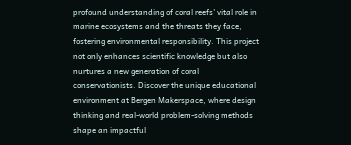profound understanding of coral reefs' vital role in marine ecosystems and the threats they face, fostering environmental responsibility. This project not only enhances scientific knowledge but also nurtures a new generation of coral conservationists. Discover the unique educational environment at Bergen Makerspace, where design thinking and real-world problem-solving methods shape an impactful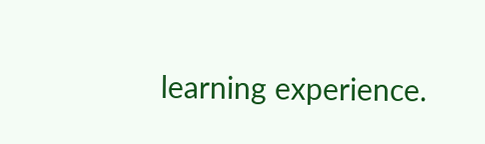learning experience.